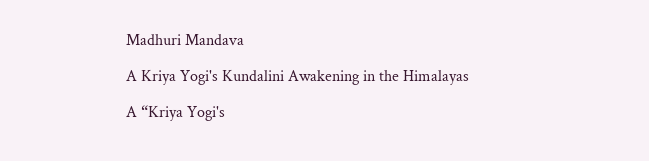Madhuri Mandava

A Kriya Yogi's Kundalini Awakening in the Himalayas

A “Kriya Yogi's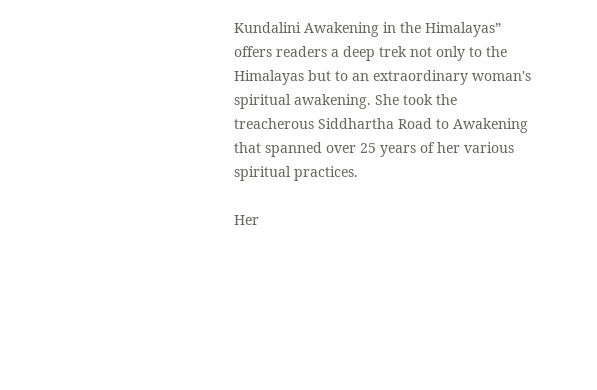Kundalini Awakening in the Himalayas” offers readers a deep trek not only to the Himalayas but to an extraordinary woman's spiritual awakening. She took the treacherous Siddhartha Road to Awakening that spanned over 25 years of her various spiritual practices.

Her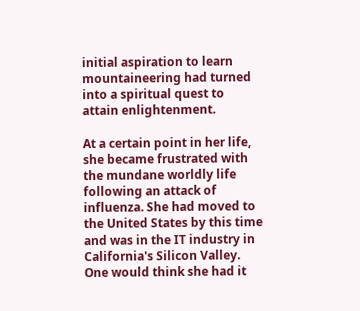initial aspiration to learn mountaineering had turned into a spiritual quest to attain enlightenment.

At a certain point in her life, she became frustrated with the mundane worldly life following an attack of influenza. She had moved to the United States by this time and was in the IT industry in California's Silicon Valley. One would think she had it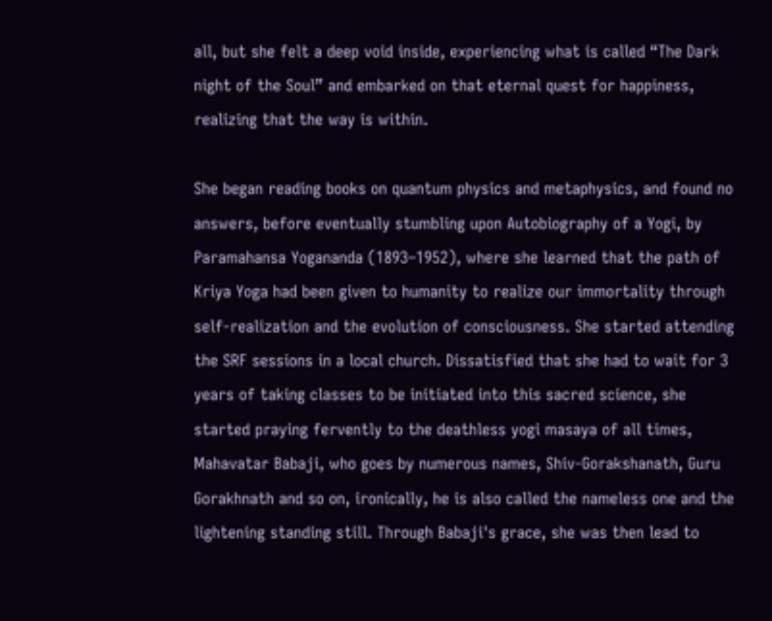all, but she felt a deep void inside, experiencing what is called “The Dark night of the Soul” and embarked on that eternal quest for happiness, realizing that the way is within.

She began reading books on quantum physics and metaphysics, and found no answers, before eventually stumbling upon Autobiography of a Yogi, by Paramahansa Yogananda (1893–1952), where she learned that the path of Kriya Yoga had been given to humanity to realize our immortality through self-realization and the evolution of consciousness. She started attending the SRF sessions in a local church. Dissatisfied that she had to wait for 3 years of taking classes to be initiated into this sacred science, she started praying fervently to the deathless yogi masaya of all times, Mahavatar Babaji, who goes by numerous names, Shiv-Gorakshanath, Guru Gorakhnath and so on, ironically, he is also called the nameless one and the lightening standing still. Through Babaji's grace, she was then lead to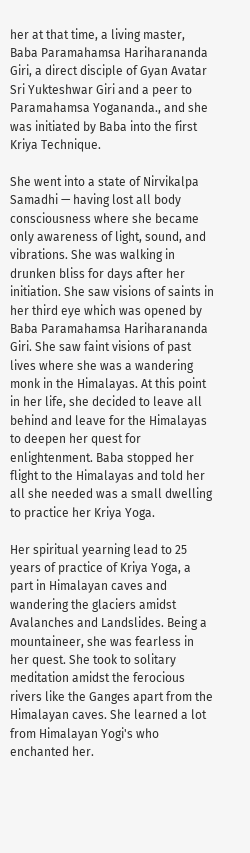her at that time, a living master, Baba Paramahamsa Hariharananda Giri, a direct disciple of Gyan Avatar Sri Yukteshwar Giri and a peer to Paramahamsa Yogananda., and she was initiated by Baba into the first Kriya Technique.

She went into a state of Nirvikalpa Samadhi — having lost all body consciousness where she became only awareness of light, sound, and vibrations. She was walking in drunken bliss for days after her initiation. She saw visions of saints in her third eye which was opened by Baba Paramahamsa Hariharananda Giri. She saw faint visions of past lives where she was a wandering monk in the Himalayas. At this point in her life, she decided to leave all behind and leave for the Himalayas to deepen her quest for enlightenment. Baba stopped her flight to the Himalayas and told her all she needed was a small dwelling to practice her Kriya Yoga.

Her spiritual yearning lead to 25 years of practice of Kriya Yoga, a part in Himalayan caves and wandering the glaciers amidst Avalanches and Landslides. Being a mountaineer, she was fearless in her quest. She took to solitary meditation amidst the ferocious rivers like the Ganges apart from the Himalayan caves. She learned a lot from Himalayan Yogi's who enchanted her.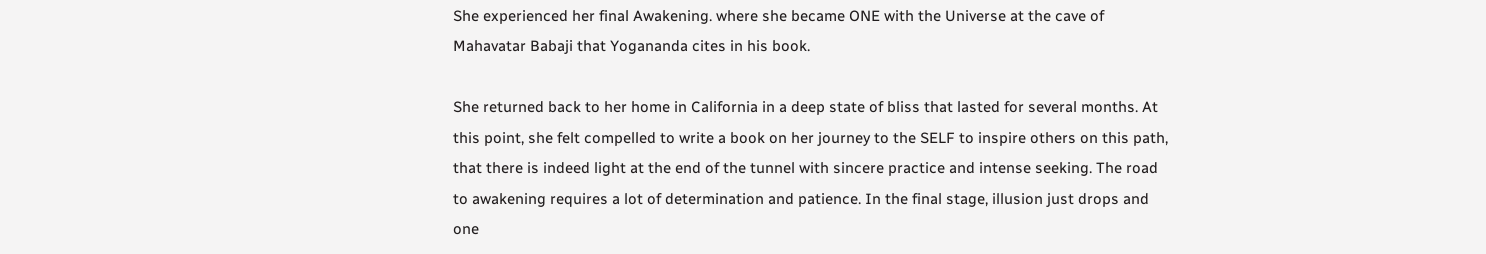She experienced her final Awakening. where she became ONE with the Universe at the cave of Mahavatar Babaji that Yogananda cites in his book.

She returned back to her home in California in a deep state of bliss that lasted for several months. At this point, she felt compelled to write a book on her journey to the SELF to inspire others on this path, that there is indeed light at the end of the tunnel with sincere practice and intense seeking. The road to awakening requires a lot of determination and patience. In the final stage, illusion just drops and one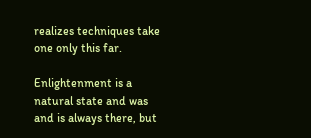realizes techniques take one only this far.

Enlightenment is a natural state and was and is always there, but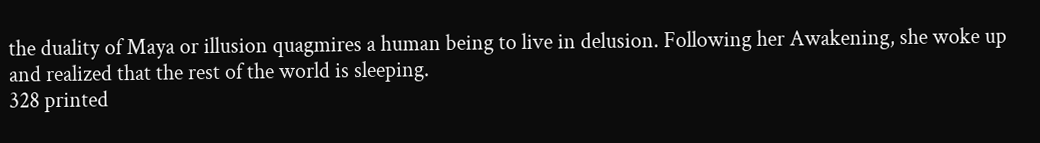the duality of Maya or illusion quagmires a human being to live in delusion. Following her Awakening, she woke up and realized that the rest of the world is sleeping.
328 printed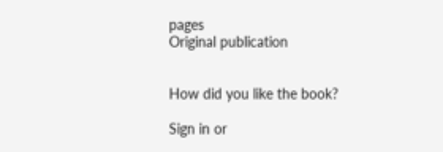pages
Original publication


How did you like the book?

Sign in or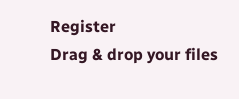Register
Drag & drop your files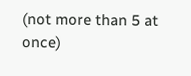(not more than 5 at once)